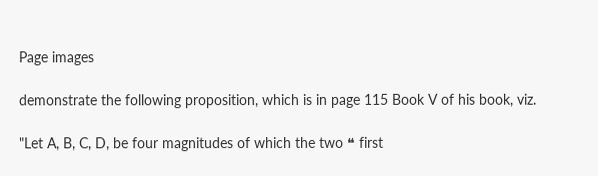Page images

demonstrate the following proposition, which is in page 115 Book V of his book, viz.

"Let A, B, C, D, be four magnitudes of which the two ❝ first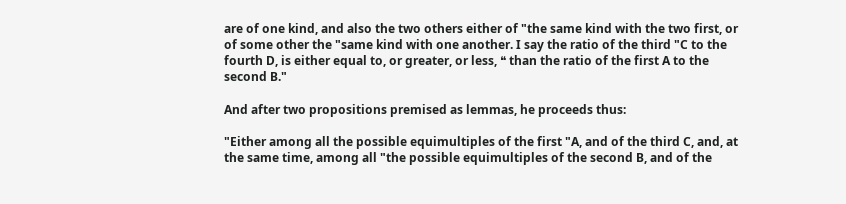are of one kind, and also the two others either of "the same kind with the two first, or of some other the "same kind with one another. I say the ratio of the third "C to the fourth D, is either equal to, or greater, or less, ❝ than the ratio of the first A to the second B."

And after two propositions premised as lemmas, he proceeds thus:

"Either among all the possible equimultiples of the first "A, and of the third C, and, at the same time, among all "the possible equimultiples of the second B, and of the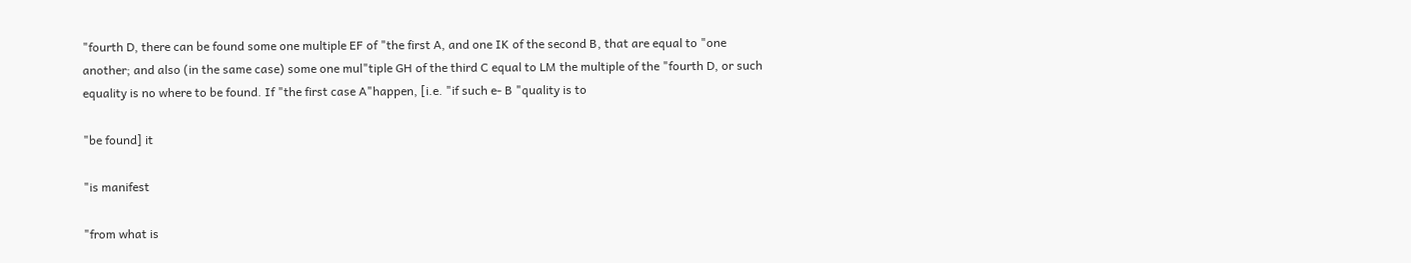"fourth D, there can be found some one multiple EF of "the first A, and one IK of the second B, that are equal to "one another; and also (in the same case) some one mul"tiple GH of the third C equal to LM the multiple of the "fourth D, or such equality is no where to be found. If "the first case A"happen, [i.e. "if such e- B "quality is to

"be found] it

"is manifest

"from what is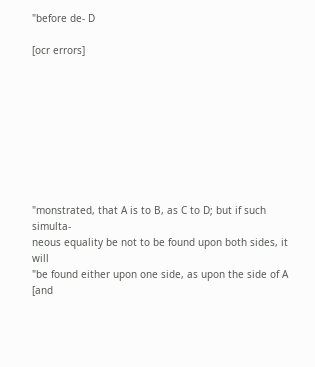"before de- D

[ocr errors]









"monstrated, that A is to B, as C to D; but if such simulta-
neous equality be not to be found upon both sides, it will
"be found either upon one side, as upon the side of A [and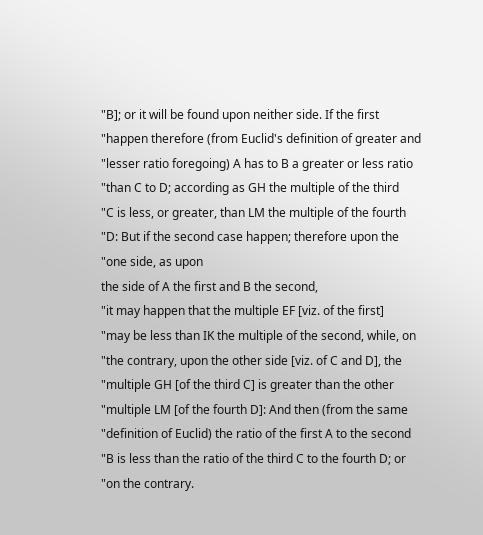"B]; or it will be found upon neither side. If the first
"happen therefore (from Euclid's definition of greater and
"lesser ratio foregoing) A has to B a greater or less ratio
"than C to D; according as GH the multiple of the third
"C is less, or greater, than LM the multiple of the fourth
"D: But if the second case happen; therefore upon the
"one side, as upon
the side of A the first and B the second,
"it may happen that the multiple EF [viz. of the first]
"may be less than IK the multiple of the second, while, on
"the contrary, upon the other side [viz. of C and D], the
"multiple GH [of the third C] is greater than the other
"multiple LM [of the fourth D]: And then (from the same
"definition of Euclid) the ratio of the first A to the second
"B is less than the ratio of the third C to the fourth D; or
"on the contrary.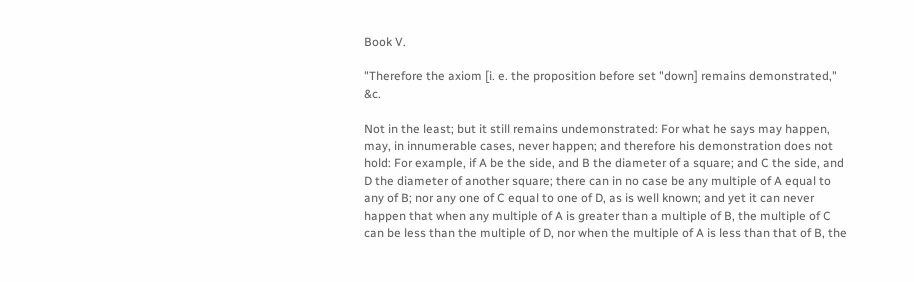Book V.

"Therefore the axiom [i. e. the proposition before set "down] remains demonstrated," &c.

Not in the least; but it still remains undemonstrated: For what he says may happen, may, in innumerable cases, never happen; and therefore his demonstration does not hold: For example, if A be the side, and B the diameter of a square; and C the side, and D the diameter of another square; there can in no case be any multiple of A equal to any of B; nor any one of C equal to one of D, as is well known; and yet it can never happen that when any multiple of A is greater than a multiple of B, the multiple of C can be less than the multiple of D, nor when the multiple of A is less than that of B, the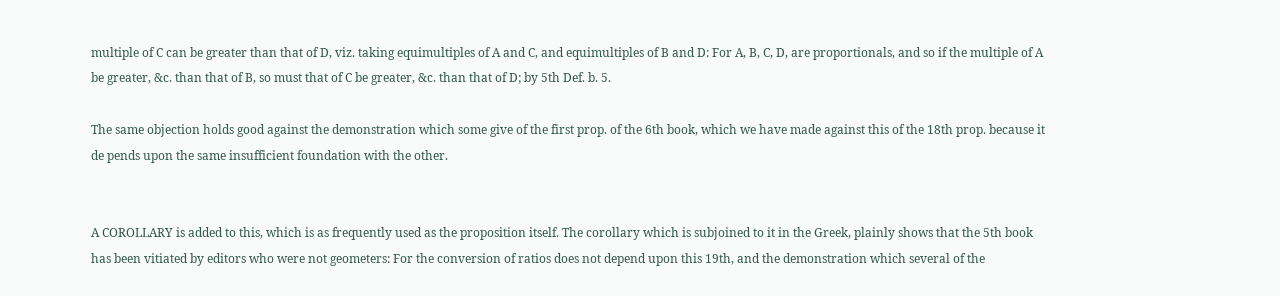multiple of C can be greater than that of D, viz. taking equimultiples of A and C, and equimultiples of B and D: For A, B, C, D, are proportionals, and so if the multiple of A be greater, &c. than that of B, so must that of C be greater, &c. than that of D; by 5th Def. b. 5.

The same objection holds good against the demonstration which some give of the first prop. of the 6th book, which we have made against this of the 18th prop. because it de pends upon the same insufficient foundation with the other.


A COROLLARY is added to this, which is as frequently used as the proposition itself. The corollary which is subjoined to it in the Greek, plainly shows that the 5th book has been vitiated by editors who were not geometers: For the conversion of ratios does not depend upon this 19th, and the demonstration which several of the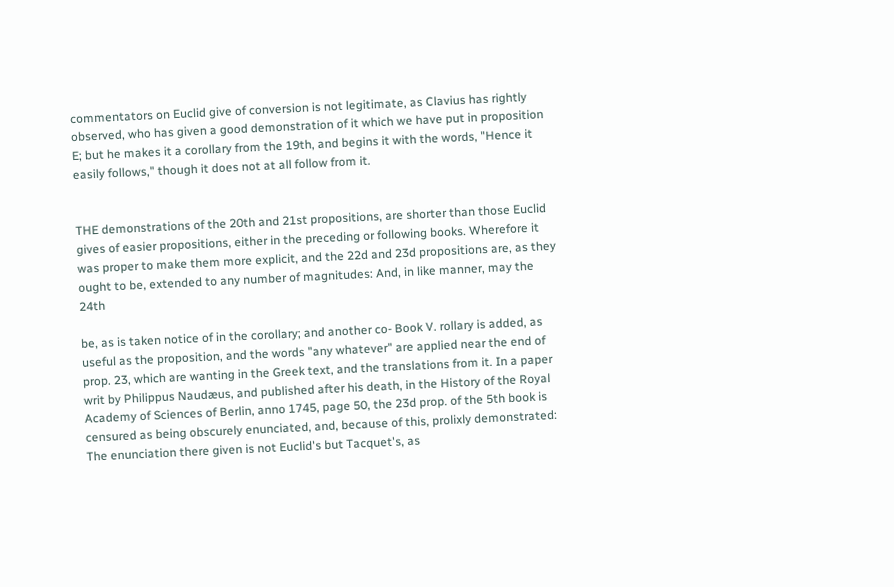commentators on Euclid give of conversion is not legitimate, as Clavius has rightly observed, who has given a good demonstration of it which we have put in proposition E; but he makes it a corollary from the 19th, and begins it with the words, "Hence it easily follows," though it does not at all follow from it.


THE demonstrations of the 20th and 21st propositions, are shorter than those Euclid gives of easier propositions, either in the preceding or following books. Wherefore it was proper to make them more explicit, and the 22d and 23d propositions are, as they ought to be, extended to any number of magnitudes: And, in like manner, may the 24th

be, as is taken notice of in the corollary; and another co- Book V. rollary is added, as useful as the proposition, and the words "any whatever" are applied near the end of prop. 23, which are wanting in the Greek text, and the translations from it. In a paper writ by Philippus Naudæus, and published after his death, in the History of the Royal Academy of Sciences of Berlin, anno 1745, page 50, the 23d prop. of the 5th book is censured as being obscurely enunciated, and, because of this, prolixly demonstrated: The enunciation there given is not Euclid's but Tacquet's, as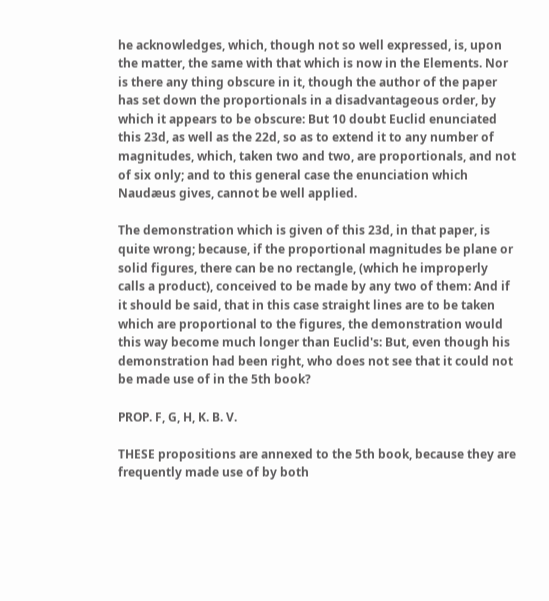he acknowledges, which, though not so well expressed, is, upon the matter, the same with that which is now in the Elements. Nor is there any thing obscure in it, though the author of the paper has set down the proportionals in a disadvantageous order, by which it appears to be obscure: But 10 doubt Euclid enunciated this 23d, as well as the 22d, so as to extend it to any number of magnitudes, which, taken two and two, are proportionals, and not of six only; and to this general case the enunciation which Naudæus gives, cannot be well applied.

The demonstration which is given of this 23d, in that paper, is quite wrong; because, if the proportional magnitudes be plane or solid figures, there can be no rectangle, (which he improperly calls a product), conceived to be made by any two of them: And if it should be said, that in this case straight lines are to be taken which are proportional to the figures, the demonstration would this way become much longer than Euclid's: But, even though his demonstration had been right, who does not see that it could not be made use of in the 5th book?

PROP. F, G, H, K. B. V.

THESE propositions are annexed to the 5th book, because they are frequently made use of by both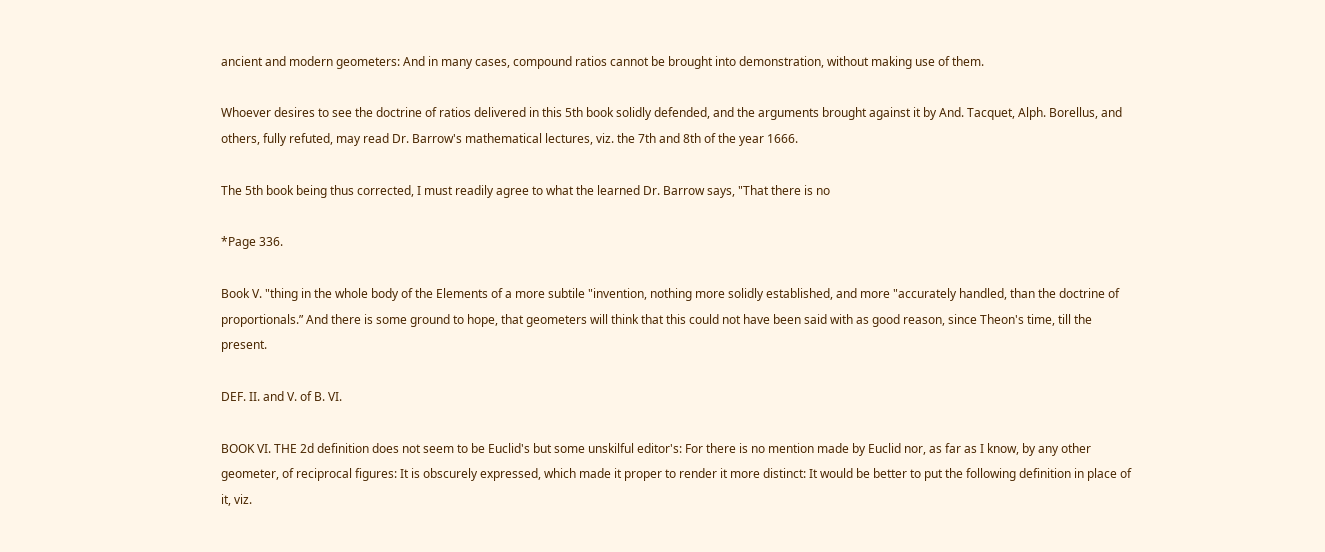ancient and modern geometers: And in many cases, compound ratios cannot be brought into demonstration, without making use of them.

Whoever desires to see the doctrine of ratios delivered in this 5th book solidly defended, and the arguments brought against it by And. Tacquet, Alph. Borellus, and others, fully refuted, may read Dr. Barrow's mathematical lectures, viz. the 7th and 8th of the year 1666.

The 5th book being thus corrected, I must readily agree to what the learned Dr. Barrow says, "That there is no

*Page 336.

Book V. "thing in the whole body of the Elements of a more subtile "invention, nothing more solidly established, and more "accurately handled, than the doctrine of proportionals.” And there is some ground to hope, that geometers will think that this could not have been said with as good reason, since Theon's time, till the present.

DEF. II. and V. of B. VI.

BOOK VI. THE 2d definition does not seem to be Euclid's but some unskilful editor's: For there is no mention made by Euclid nor, as far as I know, by any other geometer, of reciprocal figures: It is obscurely expressed, which made it proper to render it more distinct: It would be better to put the following definition in place of it, viz.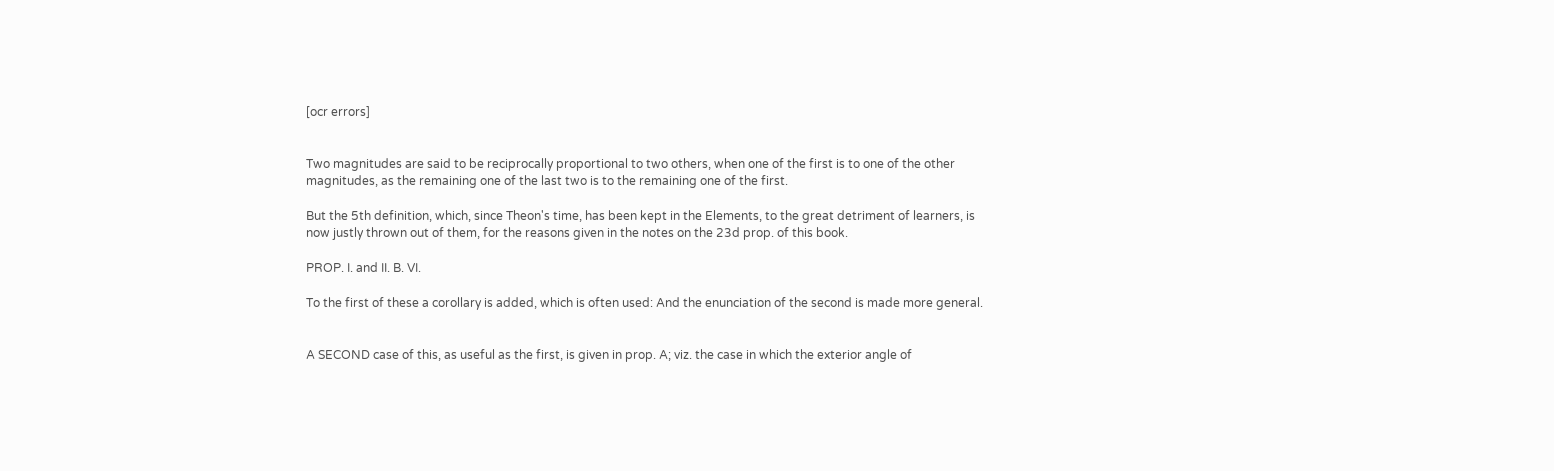[ocr errors]


Two magnitudes are said to be reciprocally proportional to two others, when one of the first is to one of the other magnitudes, as the remaining one of the last two is to the remaining one of the first.

But the 5th definition, which, since Theon's time, has been kept in the Elements, to the great detriment of learners, is now justly thrown out of them, for the reasons given in the notes on the 23d prop. of this book.

PROP. I. and II. B. VI.

To the first of these a corollary is added, which is often used: And the enunciation of the second is made more general.


A SECOND case of this, as useful as the first, is given in prop. A; viz. the case in which the exterior angle of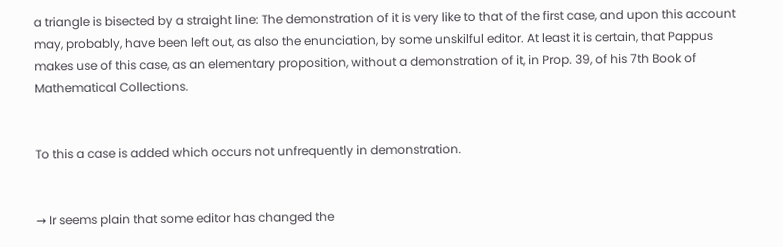a triangle is bisected by a straight line: The demonstration of it is very like to that of the first case, and upon this account may, probably, have been left out, as also the enunciation, by some unskilful editor. At least it is certain, that Pappus makes use of this case, as an elementary proposition, without a demonstration of it, in Prop. 39, of his 7th Book of Mathematical Collections.


To this a case is added which occurs not unfrequently in demonstration.


→ Ir seems plain that some editor has changed the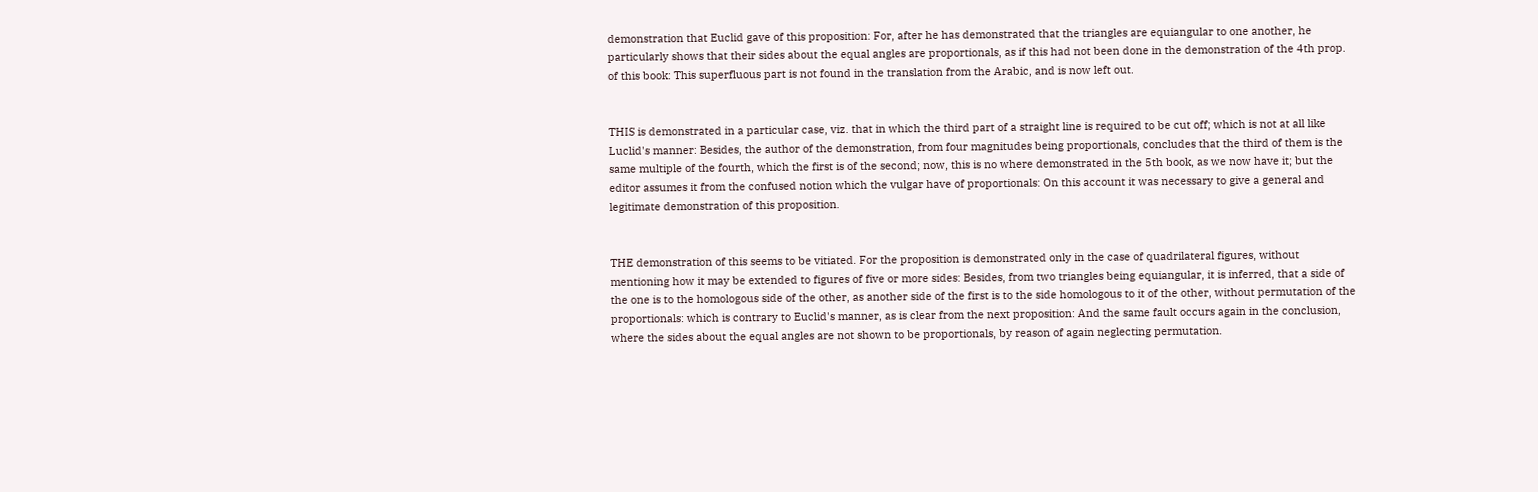demonstration that Euclid gave of this proposition: For, after he has demonstrated that the triangles are equiangular to one another, he particularly shows that their sides about the equal angles are proportionals, as if this had not been done in the demonstration of the 4th prop. of this book: This superfluous part is not found in the translation from the Arabic, and is now left out.


THIS is demonstrated in a particular case, viz. that in which the third part of a straight line is required to be cut off; which is not at all like Luclid's manner: Besides, the author of the demonstration, from four magnitudes being proportionals, concludes that the third of them is the same multiple of the fourth, which the first is of the second; now, this is no where demonstrated in the 5th book, as we now have it; but the editor assumes it from the confused notion which the vulgar have of proportionals: On this account it was necessary to give a general and legitimate demonstration of this proposition.


THE demonstration of this seems to be vitiated. For the proposition is demonstrated only in the case of quadrilateral figures, without mentioning how it may be extended to figures of five or more sides: Besides, from two triangles being equiangular, it is inferred, that a side of the one is to the homologous side of the other, as another side of the first is to the side homologous to it of the other, without permutation of the proportionals: which is contrary to Euclid's manner, as is clear from the next proposition: And the same fault occurs again in the conclusion, where the sides about the equal angles are not shown to be proportionals, by reason of again neglecting permutation.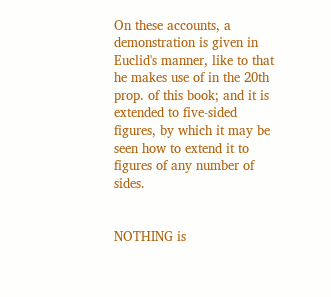On these accounts, a demonstration is given in Euclid's manner, like to that he makes use of in the 20th prop. of this book; and it is extended to five-sided figures, by which it may be seen how to extend it to figures of any number of sides.


NOTHING is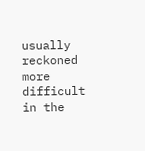usually reckoned more difficult in the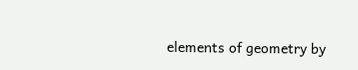elements of geometry by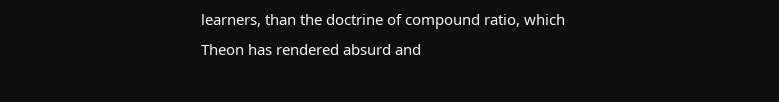learners, than the doctrine of compound ratio, which Theon has rendered absurd and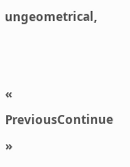ungeometrical,


« PreviousContinue »